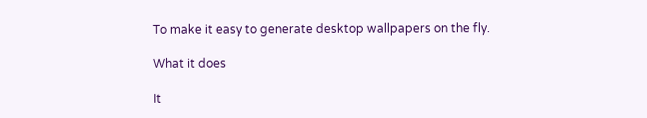To make it easy to generate desktop wallpapers on the fly.

What it does

It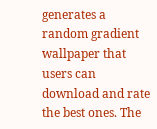generates a random gradient wallpaper that users can download and rate the best ones. The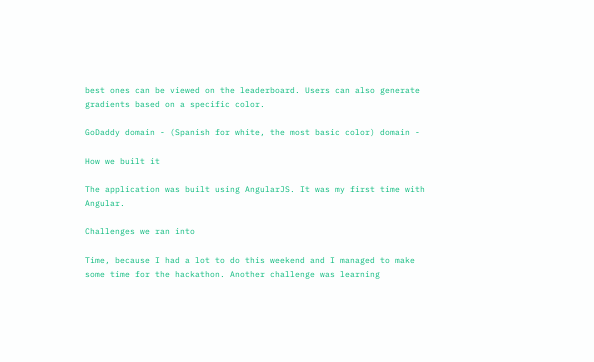best ones can be viewed on the leaderboard. Users can also generate gradients based on a specific color.

GoDaddy domain - (Spanish for white, the most basic color) domain -

How we built it

The application was built using AngularJS. It was my first time with Angular.

Challenges we ran into

Time, because I had a lot to do this weekend and I managed to make some time for the hackathon. Another challenge was learning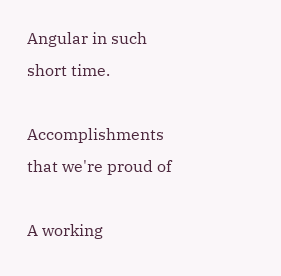Angular in such short time.

Accomplishments that we're proud of

A working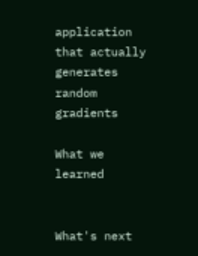application that actually generates random gradients

What we learned


What's next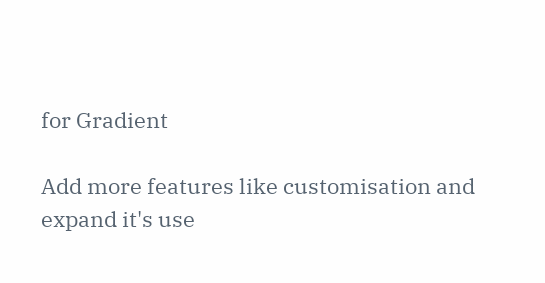for Gradient

Add more features like customisation and expand it's use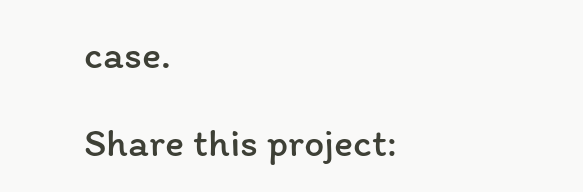case.

Share this project: